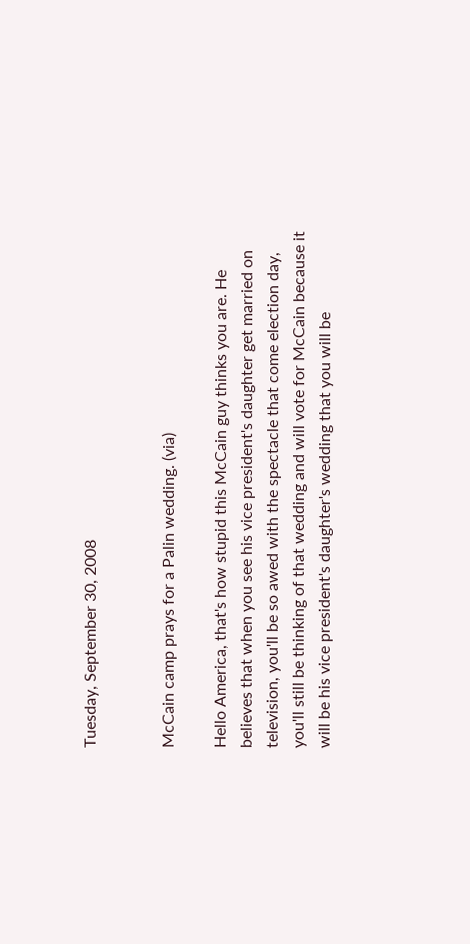Tuesday, September 30, 2008


McCain camp prays for a Palin wedding. (via)

Hello America, that's how stupid this McCain guy thinks you are. He believes that when you see his vice president's daughter get married on television, you'll be so awed with the spectacle that come election day, you'll still be thinking of that wedding and will vote for McCain because it will be his vice president's daughter's wedding that you will be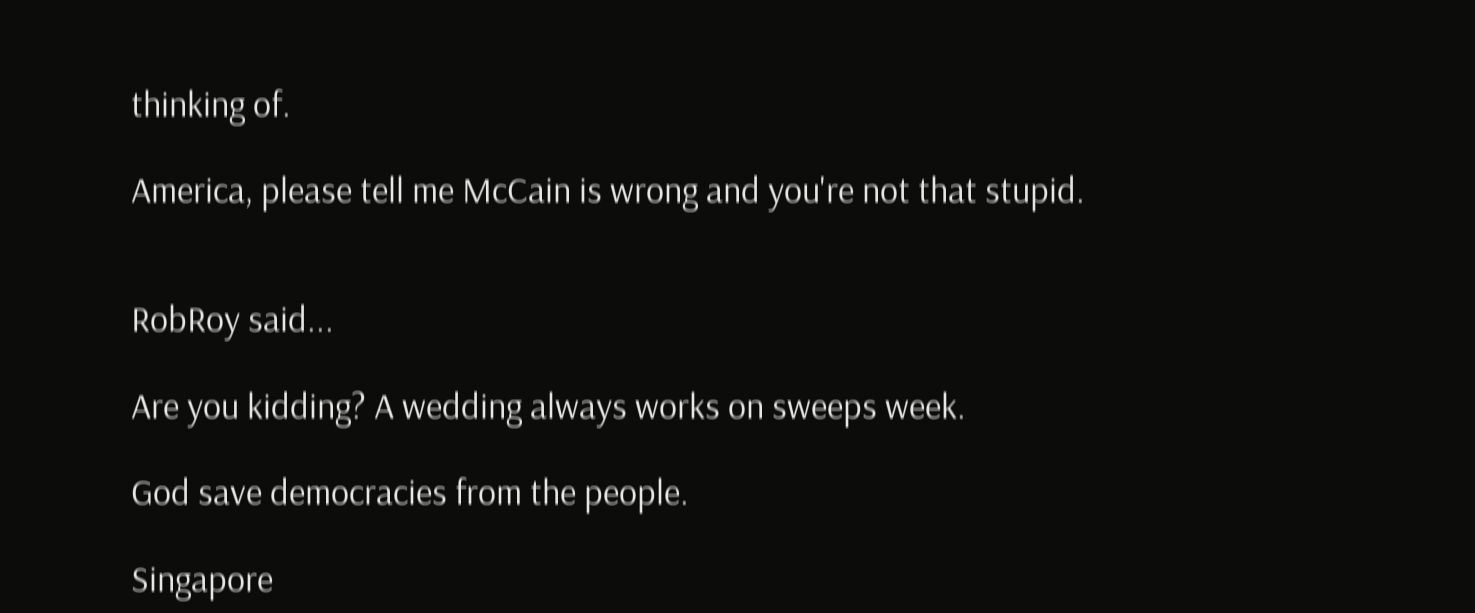thinking of.

America, please tell me McCain is wrong and you're not that stupid.


RobRoy said...

Are you kidding? A wedding always works on sweeps week.

God save democracies from the people.

Singapore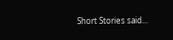Short Stories said...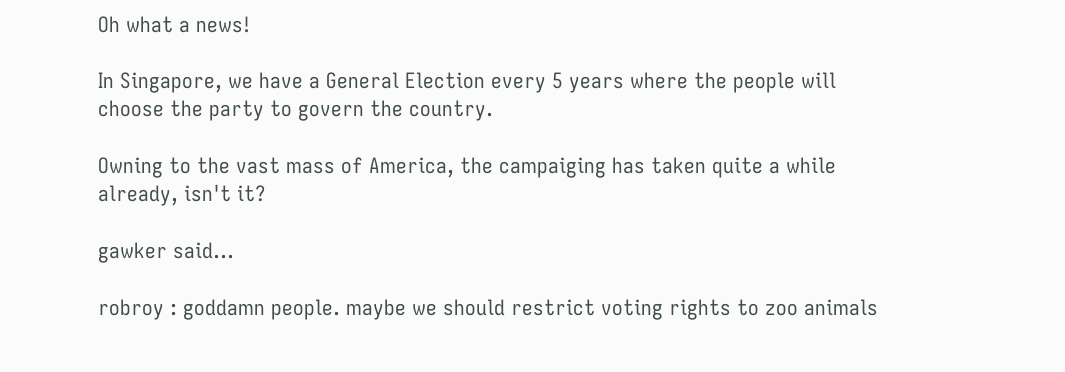Oh what a news!

In Singapore, we have a General Election every 5 years where the people will choose the party to govern the country.

Owning to the vast mass of America, the campaiging has taken quite a while already, isn't it?

gawker said...

robroy : goddamn people. maybe we should restrict voting rights to zoo animals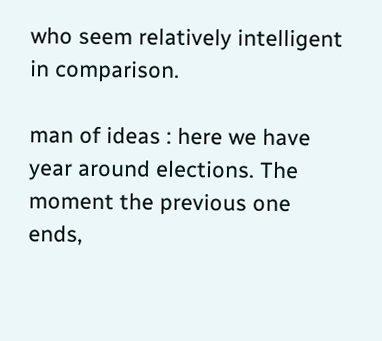who seem relatively intelligent in comparison.

man of ideas : here we have year around elections. The moment the previous one ends,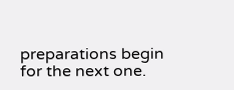preparations begin for the next one.